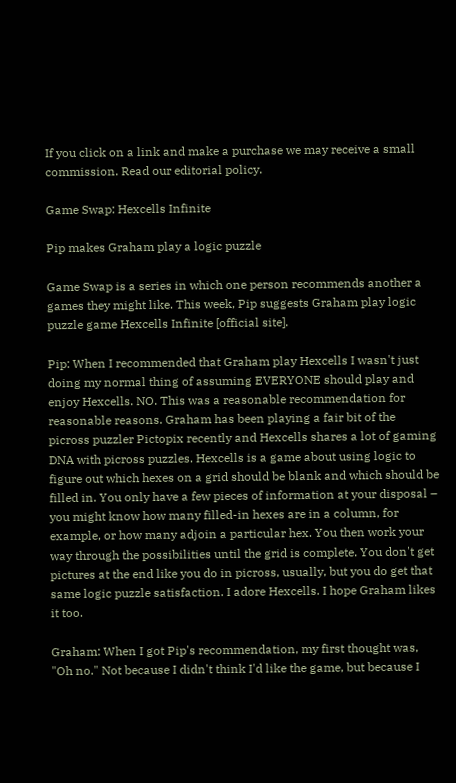If you click on a link and make a purchase we may receive a small commission. Read our editorial policy.

Game Swap: Hexcells Infinite

Pip makes Graham play a logic puzzle

Game Swap is a series in which one person recommends another a games they might like. This week, Pip suggests Graham play logic puzzle game Hexcells Infinite [official site].

Pip: When I recommended that Graham play Hexcells I wasn't just doing my normal thing of assuming EVERYONE should play and enjoy Hexcells. NO. This was a reasonable recommendation for reasonable reasons. Graham has been playing a fair bit of the picross puzzler Pictopix recently and Hexcells shares a lot of gaming DNA with picross puzzles. Hexcells is a game about using logic to figure out which hexes on a grid should be blank and which should be filled in. You only have a few pieces of information at your disposal – you might know how many filled-in hexes are in a column, for example, or how many adjoin a particular hex. You then work your way through the possibilities until the grid is complete. You don't get pictures at the end like you do in picross, usually, but you do get that same logic puzzle satisfaction. I adore Hexcells. I hope Graham likes it too.

Graham: When I got Pip's recommendation, my first thought was, "Oh no." Not because I didn't think I'd like the game, but because I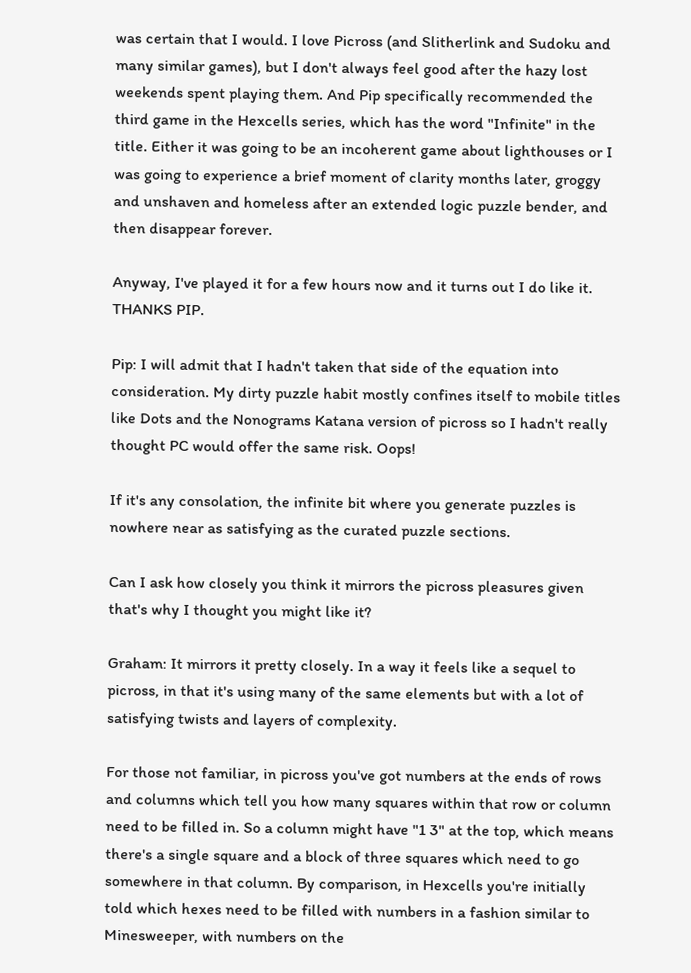was certain that I would. I love Picross (and Slitherlink and Sudoku and many similar games), but I don't always feel good after the hazy lost weekends spent playing them. And Pip specifically recommended the third game in the Hexcells series, which has the word "Infinite" in the title. Either it was going to be an incoherent game about lighthouses or I was going to experience a brief moment of clarity months later, groggy and unshaven and homeless after an extended logic puzzle bender, and then disappear forever.

Anyway, I've played it for a few hours now and it turns out I do like it. THANKS PIP.

Pip: I will admit that I hadn't taken that side of the equation into consideration. My dirty puzzle habit mostly confines itself to mobile titles like Dots and the Nonograms Katana version of picross so I hadn't really thought PC would offer the same risk. Oops!

If it's any consolation, the infinite bit where you generate puzzles is nowhere near as satisfying as the curated puzzle sections.

Can I ask how closely you think it mirrors the picross pleasures given that's why I thought you might like it?

Graham: It mirrors it pretty closely. In a way it feels like a sequel to picross, in that it's using many of the same elements but with a lot of satisfying twists and layers of complexity.

For those not familiar, in picross you've got numbers at the ends of rows and columns which tell you how many squares within that row or column need to be filled in. So a column might have "1 3" at the top, which means there's a single square and a block of three squares which need to go somewhere in that column. By comparison, in Hexcells you're initially told which hexes need to be filled with numbers in a fashion similar to Minesweeper, with numbers on the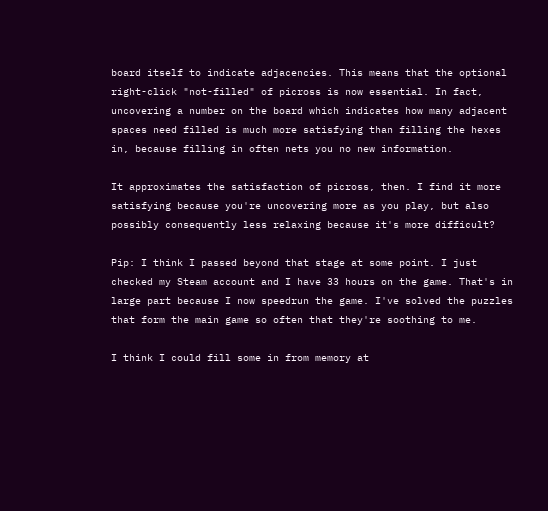board itself to indicate adjacencies. This means that the optional right-click "not-filled" of picross is now essential. In fact, uncovering a number on the board which indicates how many adjacent spaces need filled is much more satisfying than filling the hexes in, because filling in often nets you no new information.

It approximates the satisfaction of picross, then. I find it more satisfying because you're uncovering more as you play, but also possibly consequently less relaxing because it's more difficult?

Pip: I think I passed beyond that stage at some point. I just checked my Steam account and I have 33 hours on the game. That's in large part because I now speedrun the game. I've solved the puzzles that form the main game so often that they're soothing to me.

I think I could fill some in from memory at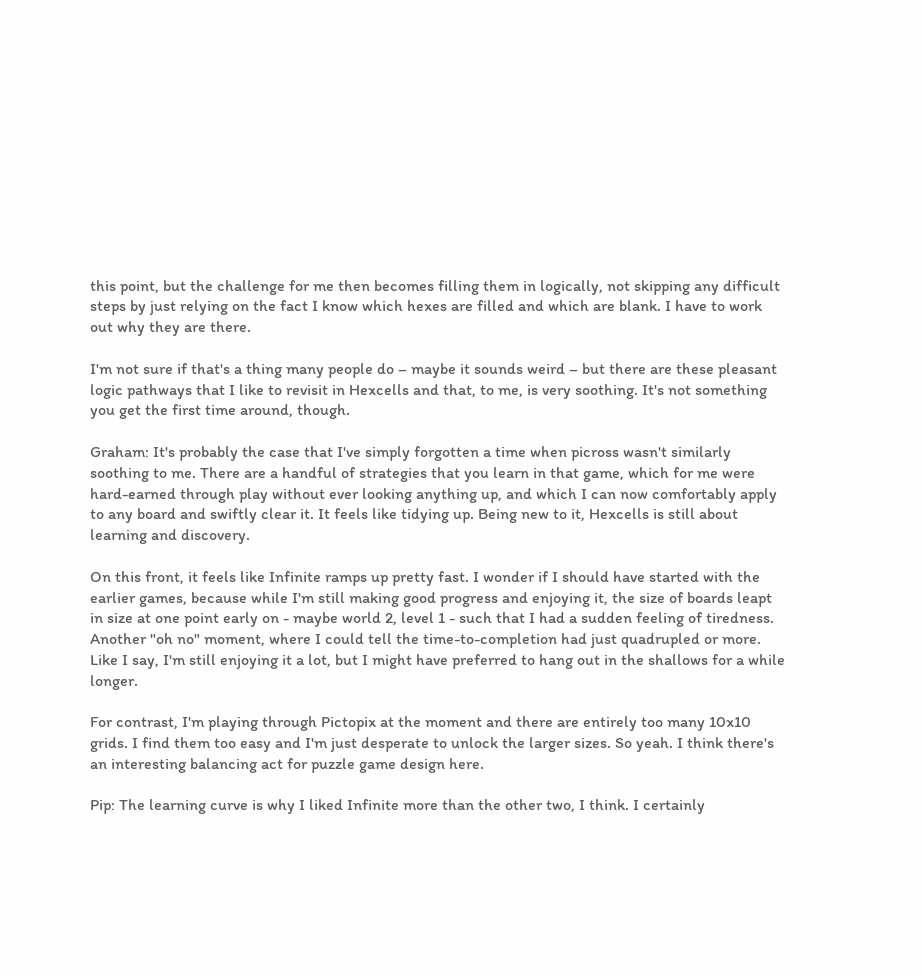this point, but the challenge for me then becomes filling them in logically, not skipping any difficult steps by just relying on the fact I know which hexes are filled and which are blank. I have to work out why they are there.

I'm not sure if that's a thing many people do – maybe it sounds weird – but there are these pleasant logic pathways that I like to revisit in Hexcells and that, to me, is very soothing. It's not something you get the first time around, though.

Graham: It's probably the case that I've simply forgotten a time when picross wasn't similarly soothing to me. There are a handful of strategies that you learn in that game, which for me were hard-earned through play without ever looking anything up, and which I can now comfortably apply to any board and swiftly clear it. It feels like tidying up. Being new to it, Hexcells is still about learning and discovery.

On this front, it feels like Infinite ramps up pretty fast. I wonder if I should have started with the earlier games, because while I'm still making good progress and enjoying it, the size of boards leapt in size at one point early on - maybe world 2, level 1 - such that I had a sudden feeling of tiredness. Another "oh no" moment, where I could tell the time-to-completion had just quadrupled or more. Like I say, I'm still enjoying it a lot, but I might have preferred to hang out in the shallows for a while longer.

For contrast, I'm playing through Pictopix at the moment and there are entirely too many 10x10 grids. I find them too easy and I'm just desperate to unlock the larger sizes. So yeah. I think there's an interesting balancing act for puzzle game design here.

Pip: The learning curve is why I liked Infinite more than the other two, I think. I certainly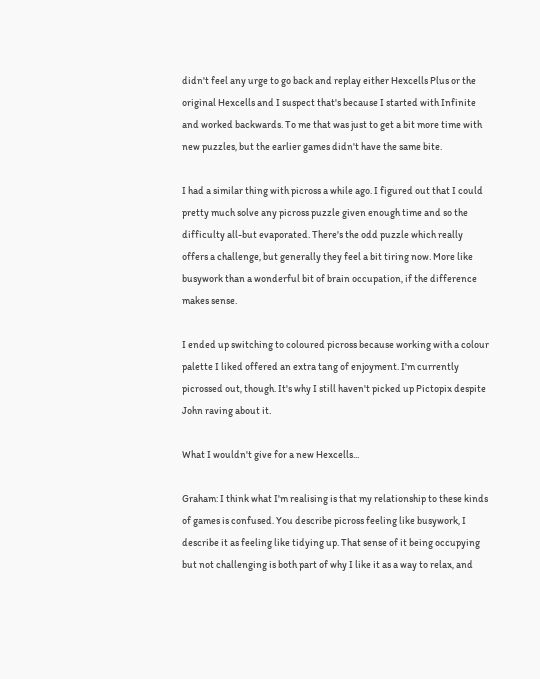didn't feel any urge to go back and replay either Hexcells Plus or the original Hexcells and I suspect that's because I started with Infinite and worked backwards. To me that was just to get a bit more time with new puzzles, but the earlier games didn't have the same bite.

I had a similar thing with picross a while ago. I figured out that I could pretty much solve any picross puzzle given enough time and so the difficulty all-but evaporated. There's the odd puzzle which really offers a challenge, but generally they feel a bit tiring now. More like busywork than a wonderful bit of brain occupation, if the difference makes sense.

I ended up switching to coloured picross because working with a colour palette I liked offered an extra tang of enjoyment. I'm currently picrossed out, though. It's why I still haven't picked up Pictopix despite John raving about it.

What I wouldn't give for a new Hexcells...

Graham: I think what I'm realising is that my relationship to these kinds of games is confused. You describe picross feeling like busywork, I describe it as feeling like tidying up. That sense of it being occupying but not challenging is both part of why I like it as a way to relax, and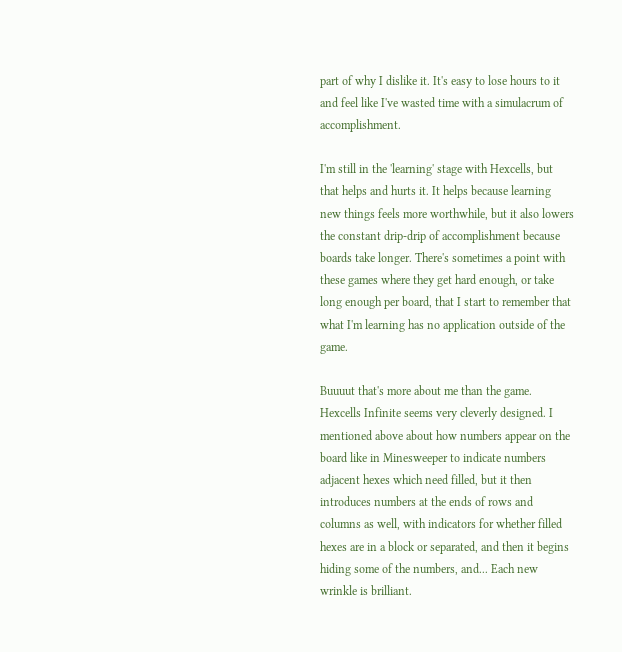part of why I dislike it. It's easy to lose hours to it and feel like I've wasted time with a simulacrum of accomplishment.

I'm still in the 'learning' stage with Hexcells, but that helps and hurts it. It helps because learning new things feels more worthwhile, but it also lowers the constant drip-drip of accomplishment because boards take longer. There's sometimes a point with these games where they get hard enough, or take long enough per board, that I start to remember that what I'm learning has no application outside of the game.

Buuuut that's more about me than the game. Hexcells Infinite seems very cleverly designed. I mentioned above about how numbers appear on the board like in Minesweeper to indicate numbers adjacent hexes which need filled, but it then introduces numbers at the ends of rows and columns as well, with indicators for whether filled hexes are in a block or separated, and then it begins hiding some of the numbers, and... Each new wrinkle is brilliant.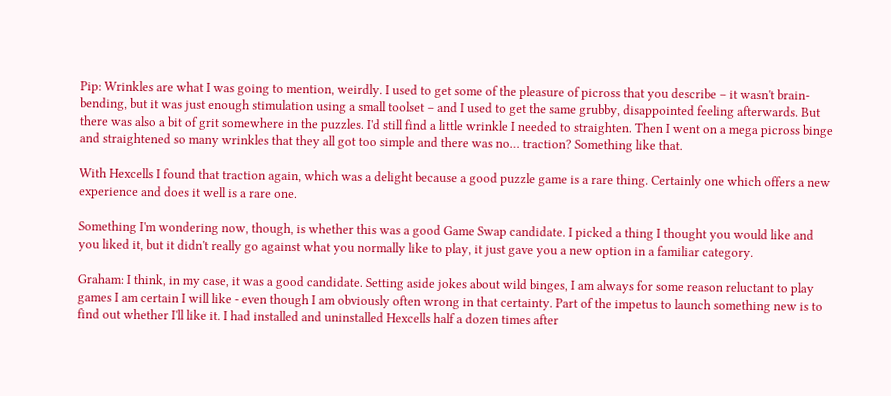Pip: Wrinkles are what I was going to mention, weirdly. I used to get some of the pleasure of picross that you describe – it wasn't brain-bending, but it was just enough stimulation using a small toolset – and I used to get the same grubby, disappointed feeling afterwards. But there was also a bit of grit somewhere in the puzzles. I'd still find a little wrinkle I needed to straighten. Then I went on a mega picross binge and straightened so many wrinkles that they all got too simple and there was no… traction? Something like that.

With Hexcells I found that traction again, which was a delight because a good puzzle game is a rare thing. Certainly one which offers a new experience and does it well is a rare one.

Something I'm wondering now, though, is whether this was a good Game Swap candidate. I picked a thing I thought you would like and you liked it, but it didn't really go against what you normally like to play, it just gave you a new option in a familiar category.

Graham: I think, in my case, it was a good candidate. Setting aside jokes about wild binges, I am always for some reason reluctant to play games I am certain I will like - even though I am obviously often wrong in that certainty. Part of the impetus to launch something new is to find out whether I'll like it. I had installed and uninstalled Hexcells half a dozen times after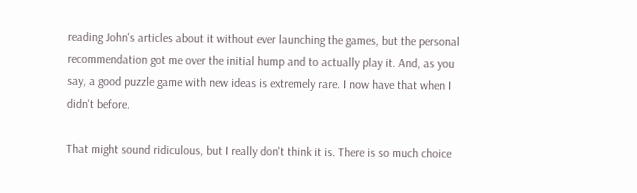reading John's articles about it without ever launching the games, but the personal recommendation got me over the initial hump and to actually play it. And, as you say, a good puzzle game with new ideas is extremely rare. I now have that when I didn't before.

That might sound ridiculous, but I really don't think it is. There is so much choice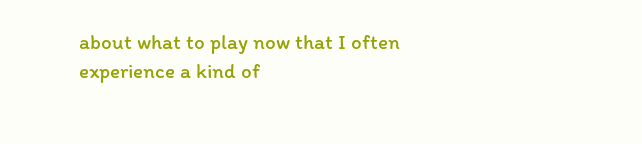about what to play now that I often experience a kind of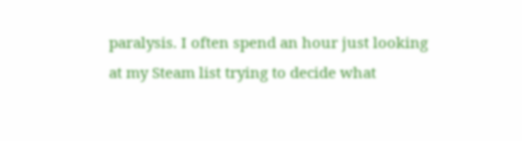paralysis. I often spend an hour just looking at my Steam list trying to decide what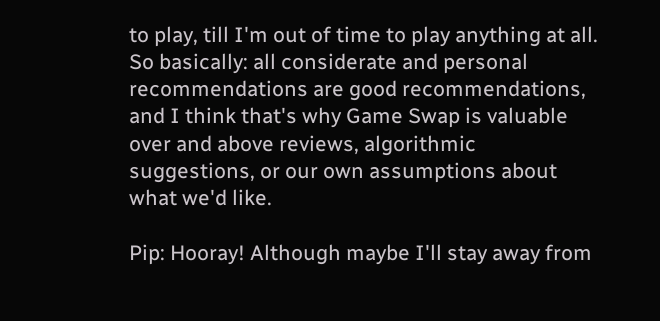to play, till I'm out of time to play anything at all. So basically: all considerate and personal recommendations are good recommendations, and I think that's why Game Swap is valuable over and above reviews, algorithmic suggestions, or our own assumptions about what we'd like.

Pip: Hooray! Although maybe I'll stay away from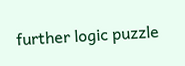further logic puzzle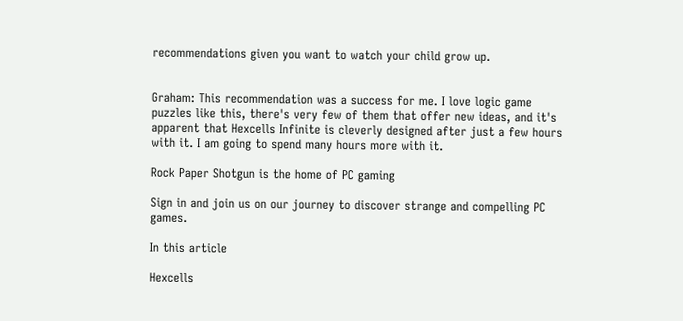recommendations given you want to watch your child grow up.


Graham: This recommendation was a success for me. I love logic game puzzles like this, there's very few of them that offer new ideas, and it's apparent that Hexcells Infinite is cleverly designed after just a few hours with it. I am going to spend many hours more with it.

Rock Paper Shotgun is the home of PC gaming

Sign in and join us on our journey to discover strange and compelling PC games.

In this article

Hexcells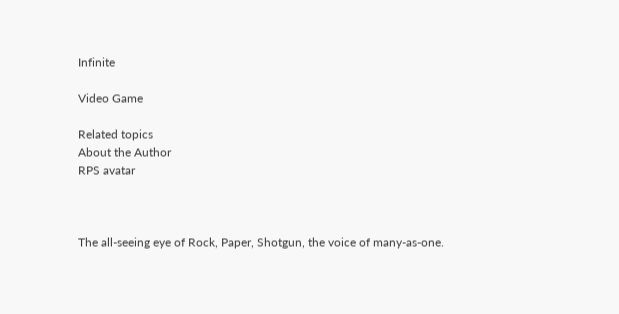Infinite

Video Game

Related topics
About the Author
RPS avatar



The all-seeing eye of Rock, Paper, Shotgun, the voice of many-as-one.